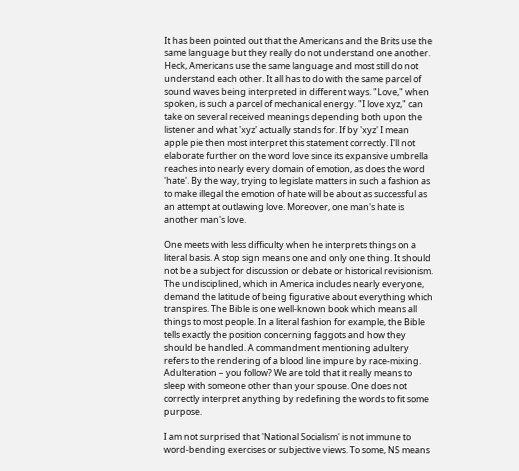It has been pointed out that the Americans and the Brits use the same language but they really do not understand one another. Heck, Americans use the same language and most still do not understand each other. It all has to do with the same parcel of sound waves being interpreted in different ways. "Love," when spoken, is such a parcel of mechanical energy. "I love xyz," can take on several received meanings depending both upon the listener and what 'xyz' actually stands for. If by 'xyz' I mean apple pie then most interpret this statement correctly. I'll not elaborate further on the word love since its expansive umbrella reaches into nearly every domain of emotion, as does the word 'hate'. By the way, trying to legislate matters in such a fashion as to make illegal the emotion of hate will be about as successful as an attempt at outlawing love. Moreover, one man's hate is another man's love.

One meets with less difficulty when he interprets things on a literal basis. A stop sign means one and only one thing. It should not be a subject for discussion or debate or historical revisionism. The undisciplined, which in America includes nearly everyone, demand the latitude of being figurative about everything which transpires. The Bible is one well-known book which means all things to most people. In a literal fashion for example, the Bible tells exactly the position concerning faggots and how they should be handled. A commandment mentioning adultery refers to the rendering of a blood line impure by race-mixing. Adulteration – you follow? We are told that it really means to sleep with someone other than your spouse. One does not correctly interpret anything by redefining the words to fit some purpose.

I am not surprised that 'National Socialism' is not immune to word-bending exercises or subjective views. To some, NS means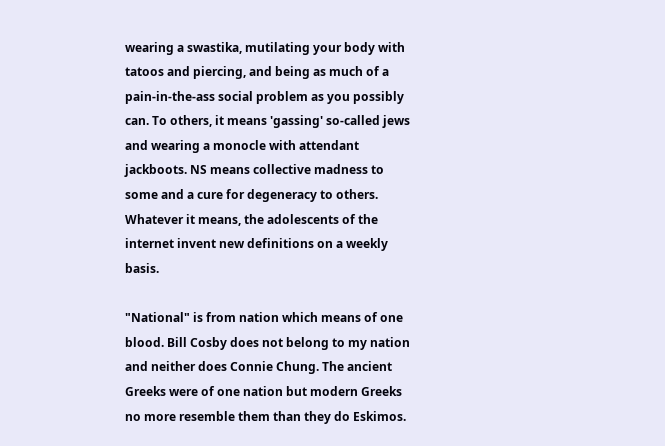wearing a swastika, mutilating your body with tatoos and piercing, and being as much of a pain-in-the-ass social problem as you possibly can. To others, it means 'gassing' so-called jews and wearing a monocle with attendant jackboots. NS means collective madness to some and a cure for degeneracy to others. Whatever it means, the adolescents of the internet invent new definitions on a weekly basis.

"National" is from nation which means of one blood. Bill Cosby does not belong to my nation and neither does Connie Chung. The ancient Greeks were of one nation but modern Greeks no more resemble them than they do Eskimos.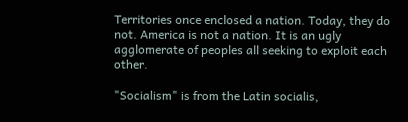Territories once enclosed a nation. Today, they do not. America is not a nation. It is an ugly agglomerate of peoples all seeking to exploit each other.

"Socialism" is from the Latin socialis,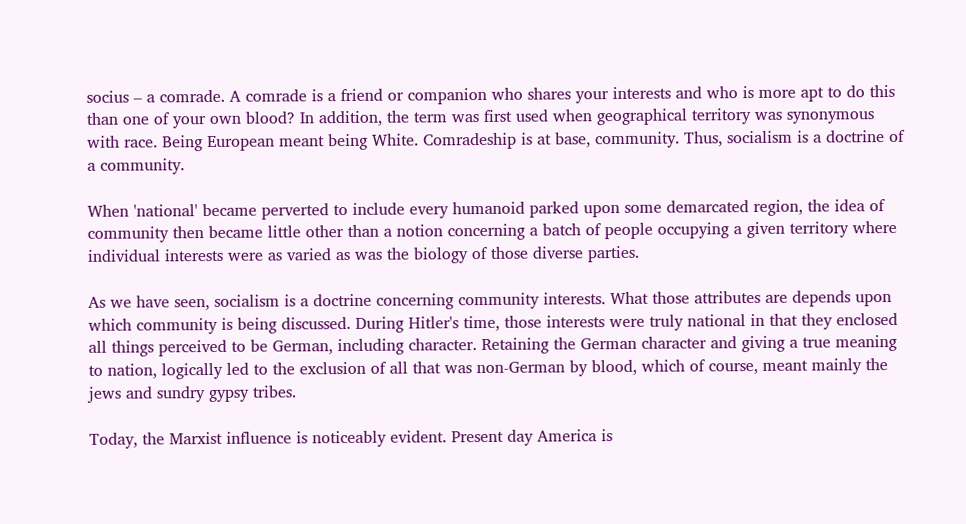socius – a comrade. A comrade is a friend or companion who shares your interests and who is more apt to do this than one of your own blood? In addition, the term was first used when geographical territory was synonymous with race. Being European meant being White. Comradeship is at base, community. Thus, socialism is a doctrine of a community.

When 'national' became perverted to include every humanoid parked upon some demarcated region, the idea of community then became little other than a notion concerning a batch of people occupying a given territory where individual interests were as varied as was the biology of those diverse parties.

As we have seen, socialism is a doctrine concerning community interests. What those attributes are depends upon which community is being discussed. During Hitler's time, those interests were truly national in that they enclosed all things perceived to be German, including character. Retaining the German character and giving a true meaning to nation, logically led to the exclusion of all that was non-German by blood, which of course, meant mainly the jews and sundry gypsy tribes.

Today, the Marxist influence is noticeably evident. Present day America is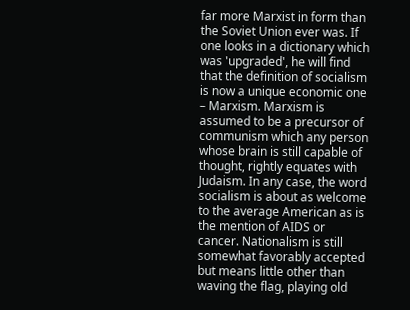far more Marxist in form than the Soviet Union ever was. If one looks in a dictionary which was 'upgraded', he will find that the definition of socialism is now a unique economic one – Marxism. Marxism is assumed to be a precursor of communism which any person whose brain is still capable of thought, rightly equates with Judaism. In any case, the word socialism is about as welcome to the average American as is the mention of AIDS or cancer. Nationalism is still somewhat favorably accepted but means little other than waving the flag, playing old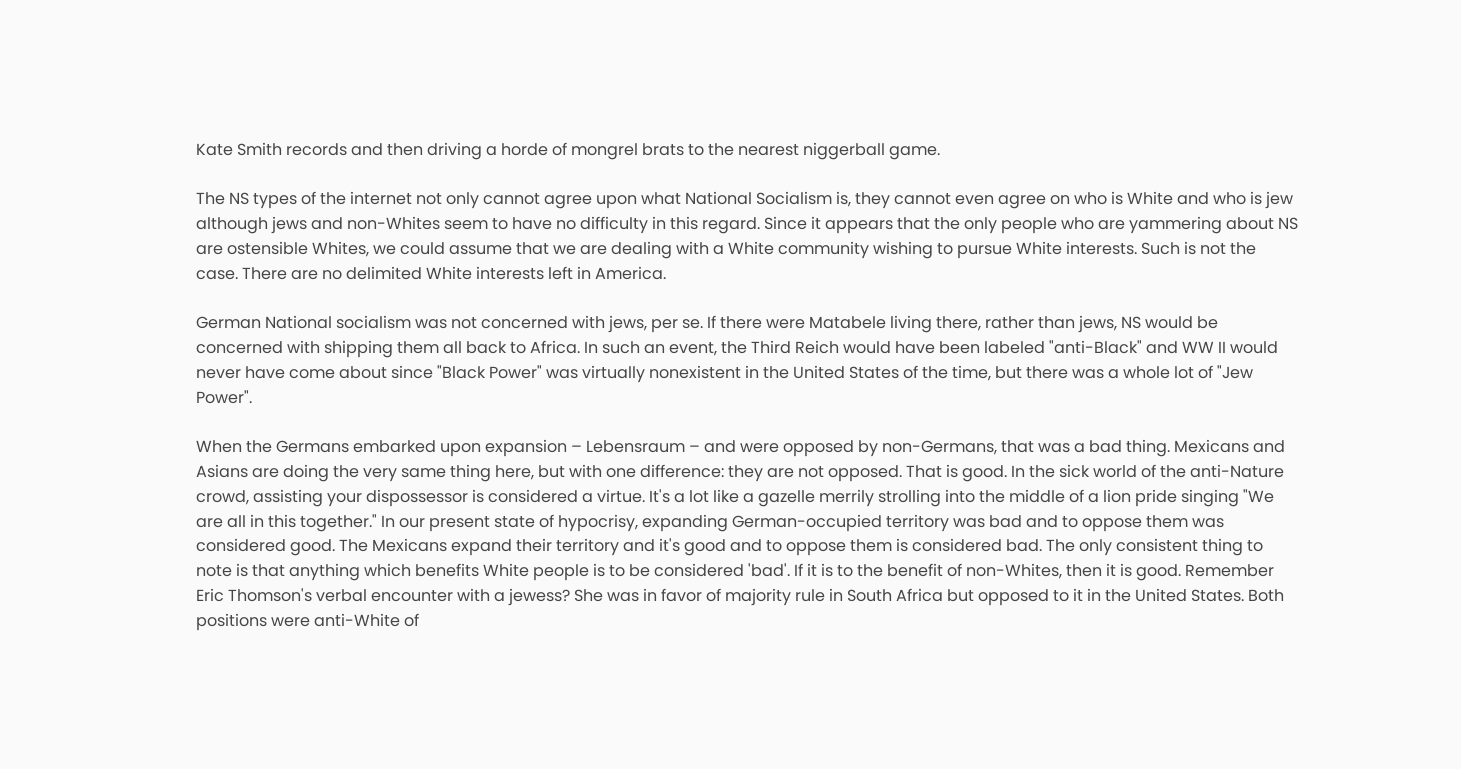Kate Smith records and then driving a horde of mongrel brats to the nearest niggerball game.

The NS types of the internet not only cannot agree upon what National Socialism is, they cannot even agree on who is White and who is jew although jews and non-Whites seem to have no difficulty in this regard. Since it appears that the only people who are yammering about NS are ostensible Whites, we could assume that we are dealing with a White community wishing to pursue White interests. Such is not the case. There are no delimited White interests left in America.

German National socialism was not concerned with jews, per se. If there were Matabele living there, rather than jews, NS would be concerned with shipping them all back to Africa. In such an event, the Third Reich would have been labeled "anti-Black" and WW II would never have come about since "Black Power" was virtually nonexistent in the United States of the time, but there was a whole lot of "Jew Power".

When the Germans embarked upon expansion – Lebensraum – and were opposed by non-Germans, that was a bad thing. Mexicans and Asians are doing the very same thing here, but with one difference: they are not opposed. That is good. In the sick world of the anti-Nature crowd, assisting your dispossessor is considered a virtue. It's a lot like a gazelle merrily strolling into the middle of a lion pride singing "We are all in this together." In our present state of hypocrisy, expanding German-occupied territory was bad and to oppose them was considered good. The Mexicans expand their territory and it's good and to oppose them is considered bad. The only consistent thing to note is that anything which benefits White people is to be considered 'bad'. If it is to the benefit of non-Whites, then it is good. Remember Eric Thomson's verbal encounter with a jewess? She was in favor of majority rule in South Africa but opposed to it in the United States. Both positions were anti-White of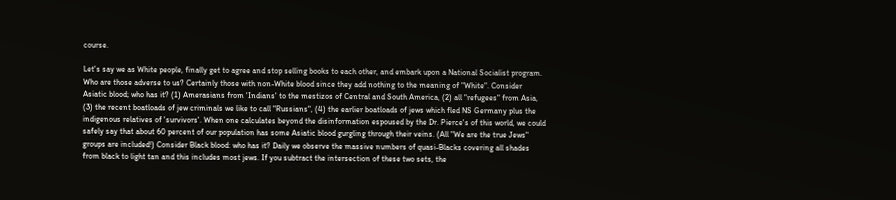course.

Let's say we as White people, finally get to agree and stop selling books to each other, and embark upon a National Socialist program. Who are those adverse to us? Certainly those with non-White blood since they add nothing to the meaning of "White". Consider Asiatic blood; who has it? (1) Amerasians from 'Indians' to the mestizos of Central and South America, (2) all "refugees" from Asia, (3) the recent boatloads of jew criminals we like to call "Russians", (4) the earlier boatloads of jews which fled NS Germany plus the indigenous relatives of 'survivors'. When one calculates beyond the disinformation espoused by the Dr. Pierce's of this world, we could safely say that about 60 percent of our population has some Asiatic blood gurgling through their veins. (All "We are the true Jews" groups are included!) Consider Black blood: who has it? Daily we observe the massive numbers of quasi-Blacks covering all shades from black to light tan and this includes most jews. If you subtract the intersection of these two sets, the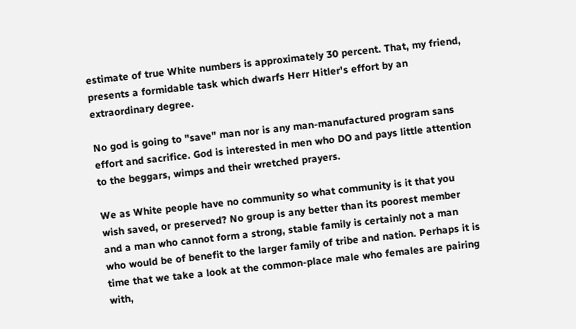estimate of true White numbers is approximately 30 percent. That, my friend, presents a formidable task which dwarfs Herr Hitler's effort by an extraordinary degree.

No god is going to "save" man nor is any man-manufactured program sans effort and sacrifice. God is interested in men who DO and pays little attention to the beggars, wimps and their wretched prayers.

We as White people have no community so what community is it that you wish saved, or preserved? No group is any better than its poorest member and a man who cannot form a strong, stable family is certainly not a man who would be of benefit to the larger family of tribe and nation. Perhaps it is time that we take a look at the common-place male who females are pairing with,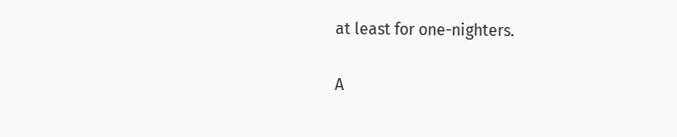at least for one-nighters.

A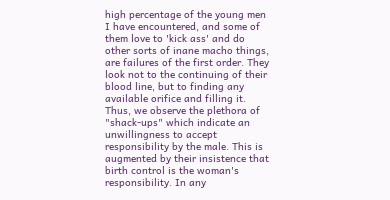high percentage of the young men I have encountered, and some of them love to 'kick ass' and do other sorts of inane macho things, are failures of the first order. They look not to the continuing of their blood line, but to finding any available orifice and filling it. Thus, we observe the plethora of "shack-ups" which indicate an unwillingness to accept responsibility by the male. This is augmented by their insistence that birth control is the woman's responsibility. In any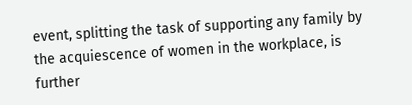event, splitting the task of supporting any family by the acquiescence of women in the workplace, is further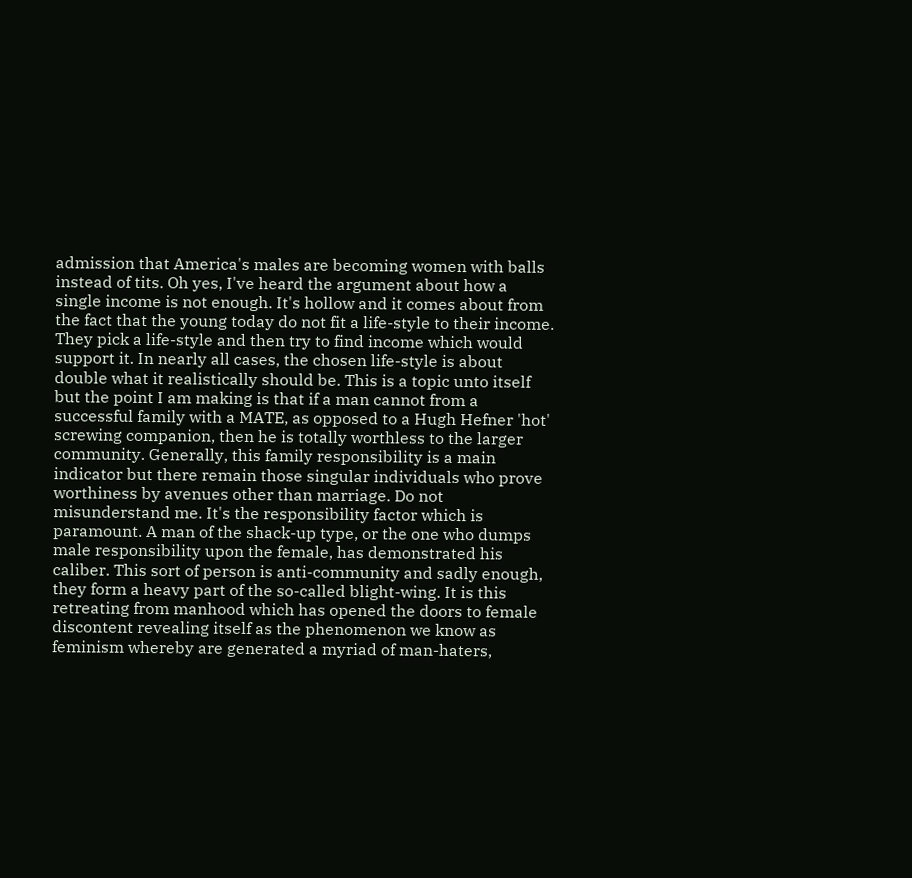admission that America's males are becoming women with balls instead of tits. Oh yes, I've heard the argument about how a single income is not enough. It's hollow and it comes about from the fact that the young today do not fit a life-style to their income. They pick a life-style and then try to find income which would support it. In nearly all cases, the chosen life-style is about double what it realistically should be. This is a topic unto itself but the point I am making is that if a man cannot from a successful family with a MATE, as opposed to a Hugh Hefner 'hot' screwing companion, then he is totally worthless to the larger community. Generally, this family responsibility is a main indicator but there remain those singular individuals who prove worthiness by avenues other than marriage. Do not misunderstand me. It's the responsibility factor which is paramount. A man of the shack-up type, or the one who dumps male responsibility upon the female, has demonstrated his caliber. This sort of person is anti-community and sadly enough, they form a heavy part of the so-called blight-wing. It is this retreating from manhood which has opened the doors to female discontent revealing itself as the phenomenon we know as feminism whereby are generated a myriad of man-haters,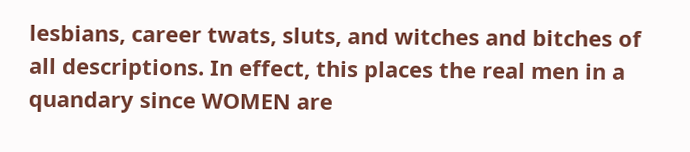lesbians, career twats, sluts, and witches and bitches of all descriptions. In effect, this places the real men in a quandary since WOMEN are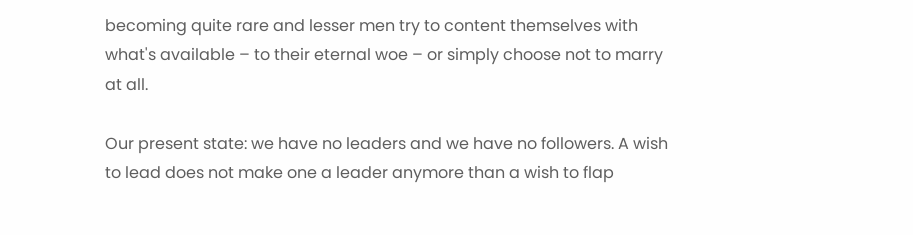becoming quite rare and lesser men try to content themselves with what's available – to their eternal woe – or simply choose not to marry at all.

Our present state: we have no leaders and we have no followers. A wish to lead does not make one a leader anymore than a wish to flap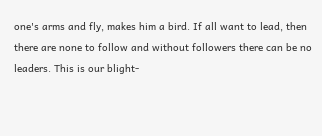one's arms and fly, makes him a bird. If all want to lead, then there are none to follow and without followers there can be no leaders. This is our blight-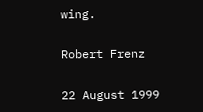wing.

Robert Frenz

22 August 1999